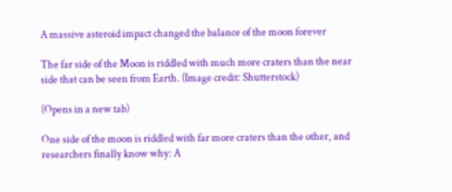A massive asteroid impact changed the balance of the moon forever

The far side of the Moon is riddled with much more craters than the near side that can be seen from Earth. (Image credit: Shutterstock)

(Opens in a new tab)

One side of the moon is riddled with far more craters than the other, and researchers finally know why: A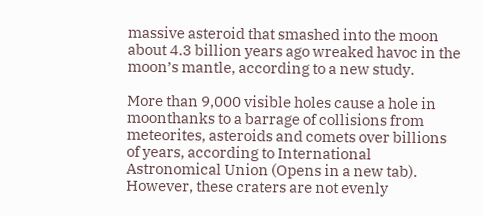massive asteroid that smashed into the moon about 4.3 billion years ago wreaked havoc in the moon’s mantle, according to a new study.

More than 9,000 visible holes cause a hole in moonthanks to a barrage of collisions from meteorites, asteroids and comets over billions of years, according to International Astronomical Union (Opens in a new tab). However, these craters are not evenly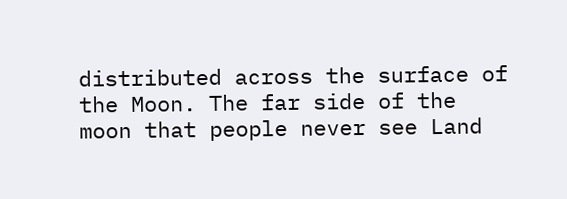distributed across the surface of the Moon. The far side of the moon that people never see Land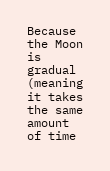Because the Moon is gradual (meaning it takes the same amount of time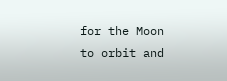for the Moon to orbit and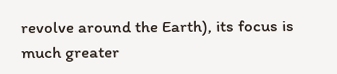revolve around the Earth), its focus is much greater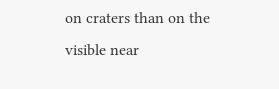on craters than on the visible near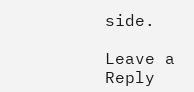side.

Leave a Reply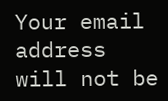Your email address will not be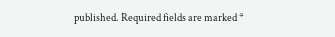published. Required fields are marked *